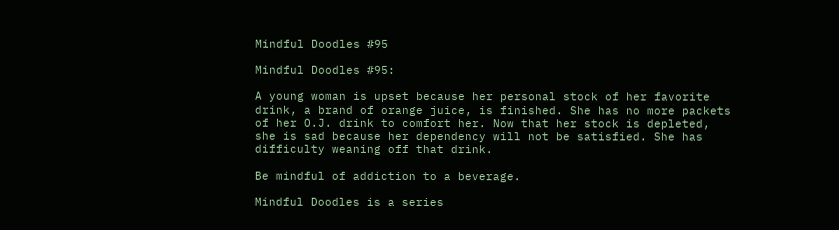Mindful Doodles #95

Mindful Doodles #95:

A young woman is upset because her personal stock of her favorite drink, a brand of orange juice, is finished. She has no more packets of her O.J. drink to comfort her. Now that her stock is depleted, she is sad because her dependency will not be satisfied. She has difficulty weaning off that drink.

Be mindful of addiction to a beverage.

Mindful Doodles is a series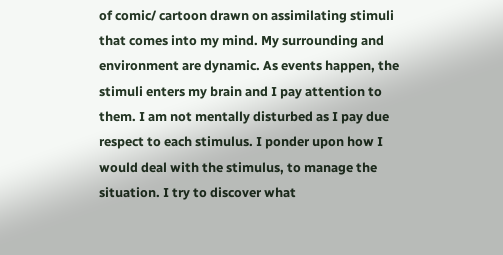of comic/ cartoon drawn on assimilating stimuli that comes into my mind. My surrounding and environment are dynamic. As events happen, the stimuli enters my brain and I pay attention to them. I am not mentally disturbed as I pay due respect to each stimulus. I ponder upon how I would deal with the stimulus, to manage the situation. I try to discover what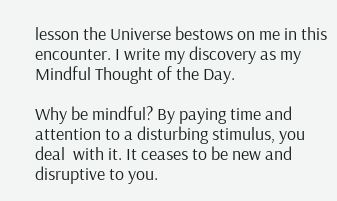lesson the Universe bestows on me in this encounter. I write my discovery as my Mindful Thought of the Day.

Why be mindful? By paying time and attention to a disturbing stimulus, you deal  with it. It ceases to be new and disruptive to you.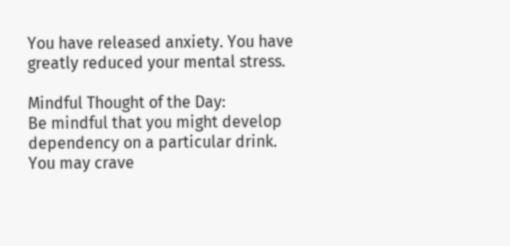You have released anxiety. You have greatly reduced your mental stress.

Mindful Thought of the Day:
Be mindful that you might develop dependency on a particular drink. You may crave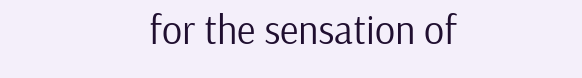for the sensation of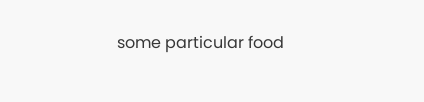some particular food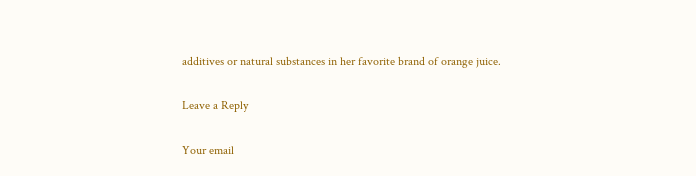additives or natural substances in her favorite brand of orange juice.

Leave a Reply

Your email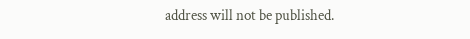address will not be published.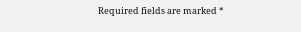Required fields are marked *